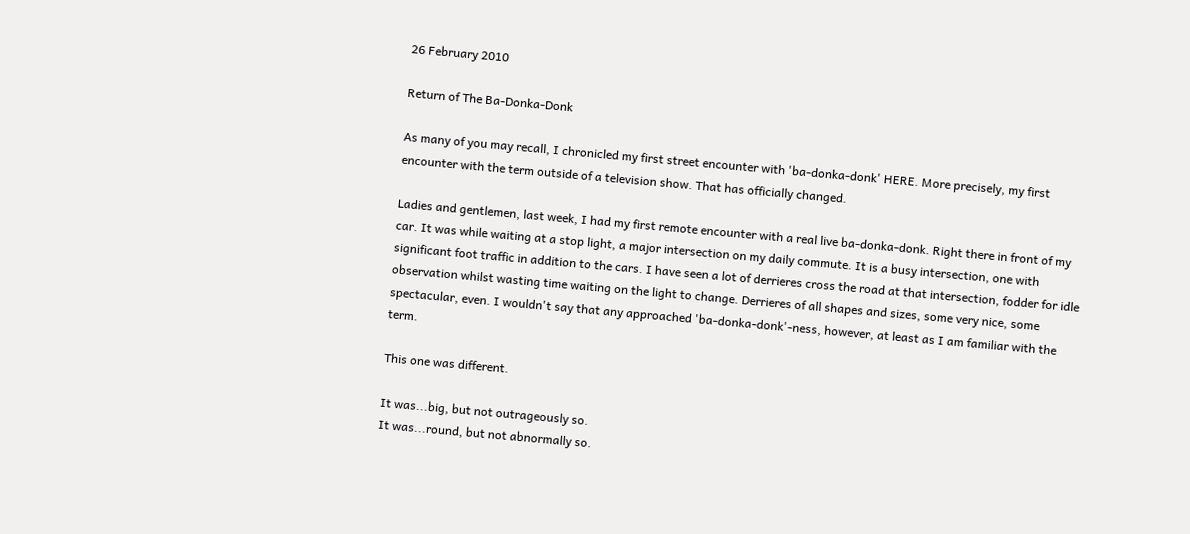26 February 2010

Return of The Ba-Donka-Donk

As many of you may recall, I chronicled my first street encounter with 'ba-donka-donk' HERE. More precisely, my first encounter with the term outside of a television show. That has officially changed.

Ladies and gentlemen, last week, I had my first remote encounter with a real live ba-donka-donk. Right there in front of my car. It was while waiting at a stop light, a major intersection on my daily commute. It is a busy intersection, one with significant foot traffic in addition to the cars. I have seen a lot of derrieres cross the road at that intersection, fodder for idle observation whilst wasting time waiting on the light to change. Derrieres of all shapes and sizes, some very nice, some spectacular, even. I wouldn't say that any approached 'ba-donka-donk'-ness, however, at least as I am familiar with the term.

This one was different.

It was...big, but not outrageously so.
It was...round, but not abnormally so.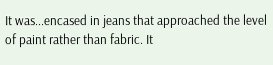It was...encased in jeans that approached the level of paint rather than fabric. It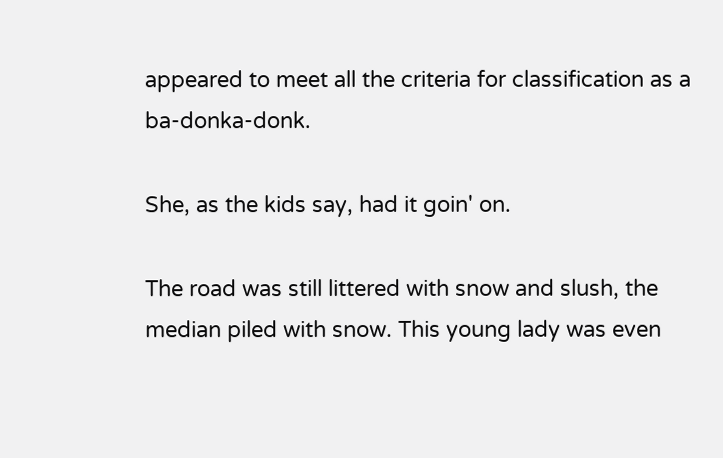appeared to meet all the criteria for classification as a ba-donka-donk.

She, as the kids say, had it goin' on.

The road was still littered with snow and slush, the median piled with snow. This young lady was even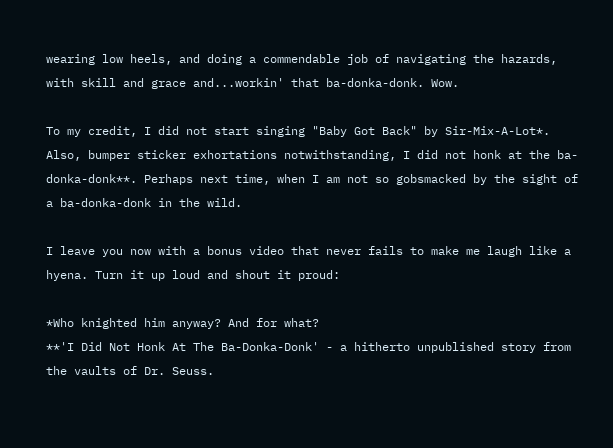wearing low heels, and doing a commendable job of navigating the hazards, with skill and grace and...workin' that ba-donka-donk. Wow.

To my credit, I did not start singing "Baby Got Back" by Sir-Mix-A-Lot*. Also, bumper sticker exhortations notwithstanding, I did not honk at the ba-donka-donk**. Perhaps next time, when I am not so gobsmacked by the sight of a ba-donka-donk in the wild.

I leave you now with a bonus video that never fails to make me laugh like a hyena. Turn it up loud and shout it proud:

*Who knighted him anyway? And for what?
**'I Did Not Honk At The Ba-Donka-Donk' - a hitherto unpublished story from the vaults of Dr. Seuss.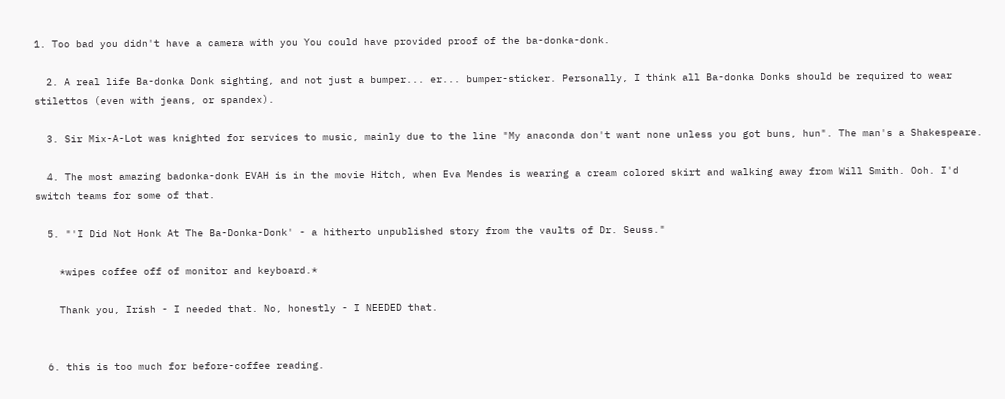1. Too bad you didn't have a camera with you You could have provided proof of the ba-donka-donk.

  2. A real life Ba-donka Donk sighting, and not just a bumper... er... bumper-sticker. Personally, I think all Ba-donka Donks should be required to wear stilettos (even with jeans, or spandex).

  3. Sir Mix-A-Lot was knighted for services to music, mainly due to the line "My anaconda don't want none unless you got buns, hun". The man's a Shakespeare.

  4. The most amazing badonka-donk EVAH is in the movie Hitch, when Eva Mendes is wearing a cream colored skirt and walking away from Will Smith. Ooh. I'd switch teams for some of that.

  5. "'I Did Not Honk At The Ba-Donka-Donk' - a hitherto unpublished story from the vaults of Dr. Seuss."

    *wipes coffee off of monitor and keyboard.*

    Thank you, Irish - I needed that. No, honestly - I NEEDED that.


  6. this is too much for before-coffee reading.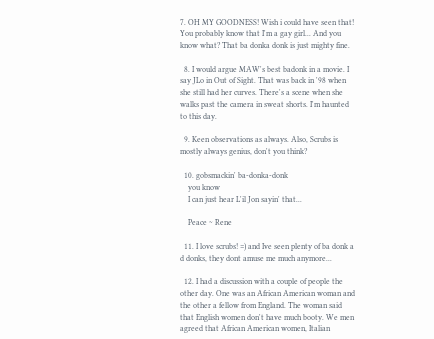7. OH MY GOODNESS! Wish i could have seen that! You probably know that I'm a gay girl... And you know what? That ba donka donk is just mighty fine.

  8. I would argue MAW's best badonk in a movie. I say JLo in Out of Sight. That was back in '98 when she still had her curves. There's a scene when she walks past the camera in sweat shorts. I'm haunted to this day.

  9. Keen observations as always. Also, Scrubs is mostly always genius, don't you think?

  10. gobsmackin' ba-donka-donk
    you know
    I can just hear L'il Jon sayin' that...

    Peace ~ Rene

  11. I love scrubs! =) and Ive seen plenty of ba donk a d donks, they dont amuse me much anymore...

  12. I had a discussion with a couple of people the other day. One was an African American woman and the other a fellow from England. The woman said that English women don't have much booty. We men agreed that African American women, Italian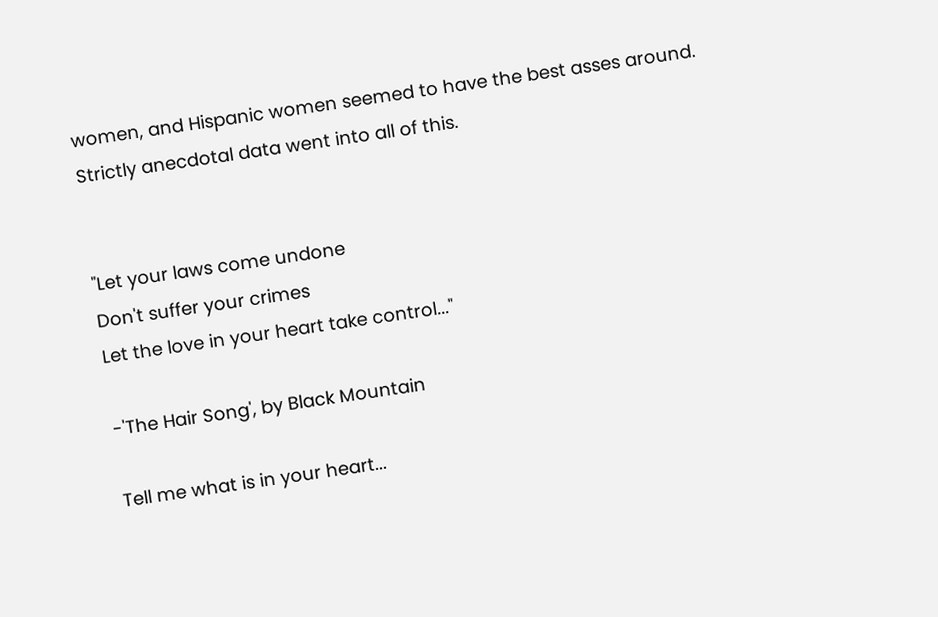women, and Hispanic women seemed to have the best asses around. Strictly anecdotal data went into all of this.


"Let your laws come undone
Don't suffer your crimes
Let the love in your heart take control..."

-'The Hair Song', by Black Mountain

Tell me what is in your heart...